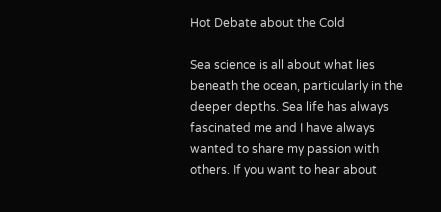Hot Debate about the Cold

Sea science is all about what lies beneath the ocean, particularly in the deeper depths. Sea life has always fascinated me and I have always wanted to share my passion with others. If you want to hear about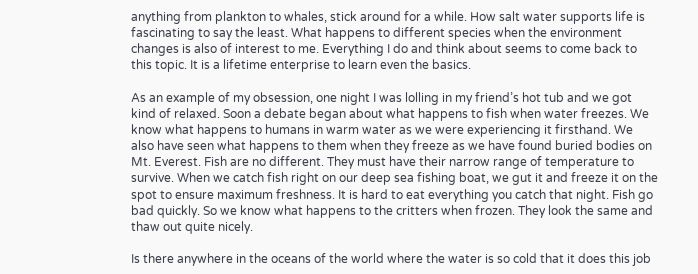anything from plankton to whales, stick around for a while. How salt water supports life is fascinating to say the least. What happens to different species when the environment changes is also of interest to me. Everything I do and think about seems to come back to this topic. It is a lifetime enterprise to learn even the basics.

As an example of my obsession, one night I was lolling in my friend’s hot tub and we got kind of relaxed. Soon a debate began about what happens to fish when water freezes. We know what happens to humans in warm water as we were experiencing it firsthand. We also have seen what happens to them when they freeze as we have found buried bodies on Mt. Everest. Fish are no different. They must have their narrow range of temperature to survive. When we catch fish right on our deep sea fishing boat, we gut it and freeze it on the spot to ensure maximum freshness. It is hard to eat everything you catch that night. Fish go bad quickly. So we know what happens to the critters when frozen. They look the same and thaw out quite nicely.

Is there anywhere in the oceans of the world where the water is so cold that it does this job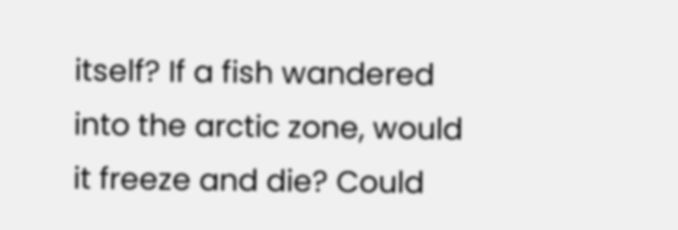itself? If a fish wandered into the arctic zone, would it freeze and die? Could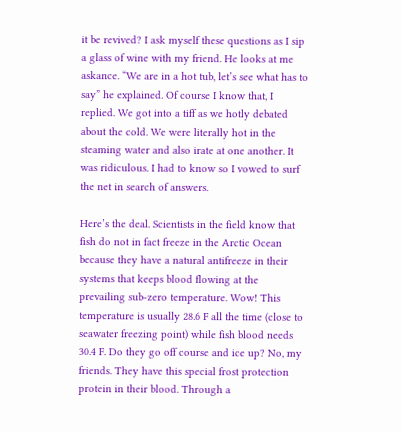it be revived? I ask myself these questions as I sip a glass of wine with my friend. He looks at me askance. “We are in a hot tub, let’s see what has to say” he explained. Of course I know that, I replied. We got into a tiff as we hotly debated about the cold. We were literally hot in the steaming water and also irate at one another. It was ridiculous. I had to know so I vowed to surf the net in search of answers.

Here’s the deal. Scientists in the field know that fish do not in fact freeze in the Arctic Ocean because they have a natural antifreeze in their systems that keeps blood flowing at the prevailing sub-zero temperature. Wow! This temperature is usually 28.6 F all the time (close to seawater freezing point) while fish blood needs 30.4 F. Do they go off course and ice up? No, my friends. They have this special frost protection protein in their blood. Through a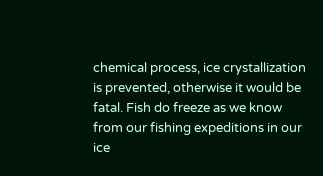chemical process, ice crystallization is prevented, otherwise it would be fatal. Fish do freeze as we know from our fishing expeditions in our ice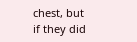chest, but if they did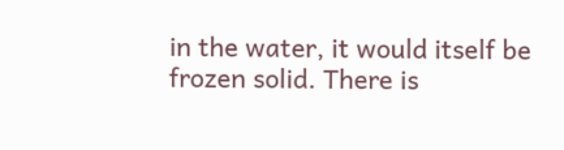in the water, it would itself be frozen solid. There is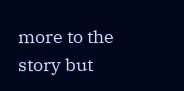more to the story but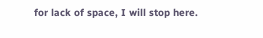for lack of space, I will stop here.